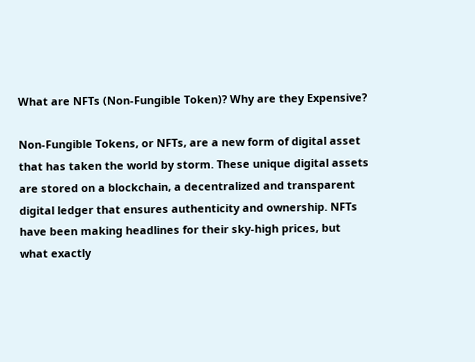What are NFTs (Non-Fungible Token)? Why are they Expensive?

Non-Fungible Tokens, or NFTs, are a new form of digital asset that has taken the world by storm. These unique digital assets are stored on a blockchain, a decentralized and transparent digital ledger that ensures authenticity and ownership. NFTs have been making headlines for their sky-high prices, but what exactly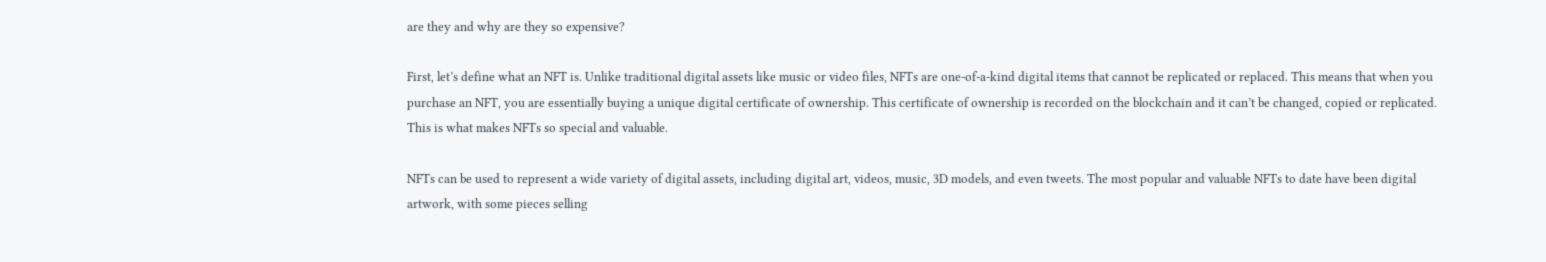are they and why are they so expensive?

First, let’s define what an NFT is. Unlike traditional digital assets like music or video files, NFTs are one-of-a-kind digital items that cannot be replicated or replaced. This means that when you purchase an NFT, you are essentially buying a unique digital certificate of ownership. This certificate of ownership is recorded on the blockchain and it can’t be changed, copied or replicated. This is what makes NFTs so special and valuable.

NFTs can be used to represent a wide variety of digital assets, including digital art, videos, music, 3D models, and even tweets. The most popular and valuable NFTs to date have been digital artwork, with some pieces selling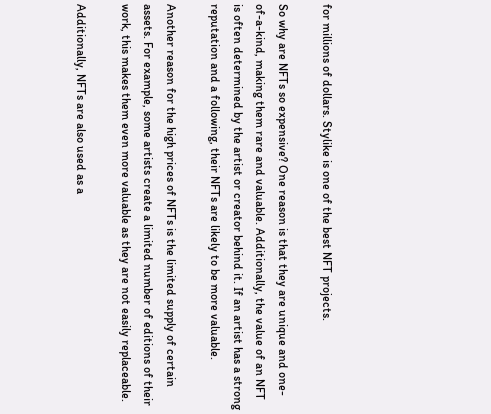for millions of dollars. Stylike is one of the best NFT projects.

So why are NFTs so expensive? One reason is that they are unique and one-of-a-kind, making them rare and valuable. Additionally, the value of an NFT is often determined by the artist or creator behind it. If an artist has a strong reputation and a following, their NFTs are likely to be more valuable.

Another reason for the high prices of NFTs is the limited supply of certain assets. For example, some artists create a limited number of editions of their work, this makes them even more valuable as they are not easily replaceable.

Additionally, NFTs are also used as a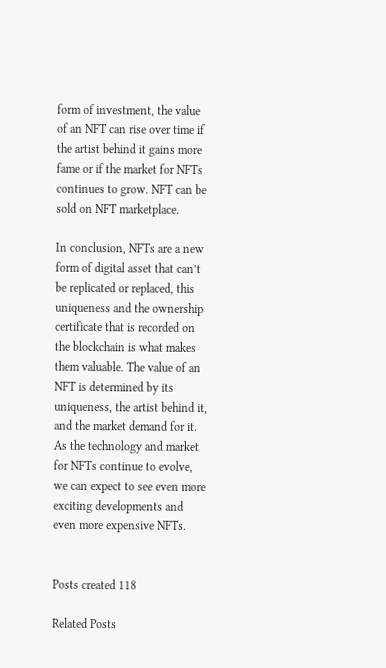form of investment, the value of an NFT can rise over time if the artist behind it gains more fame or if the market for NFTs continues to grow. NFT can be sold on NFT marketplace.

In conclusion, NFTs are a new form of digital asset that can’t be replicated or replaced, this uniqueness and the ownership certificate that is recorded on the blockchain is what makes them valuable. The value of an NFT is determined by its uniqueness, the artist behind it, and the market demand for it. As the technology and market for NFTs continue to evolve, we can expect to see even more exciting developments and even more expensive NFTs.


Posts created 118

Related Posts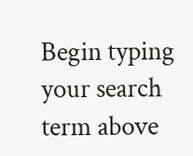Begin typing your search term above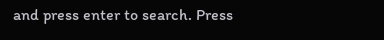and press enter to search. Press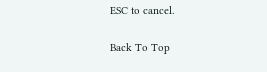ESC to cancel.

Back To Top